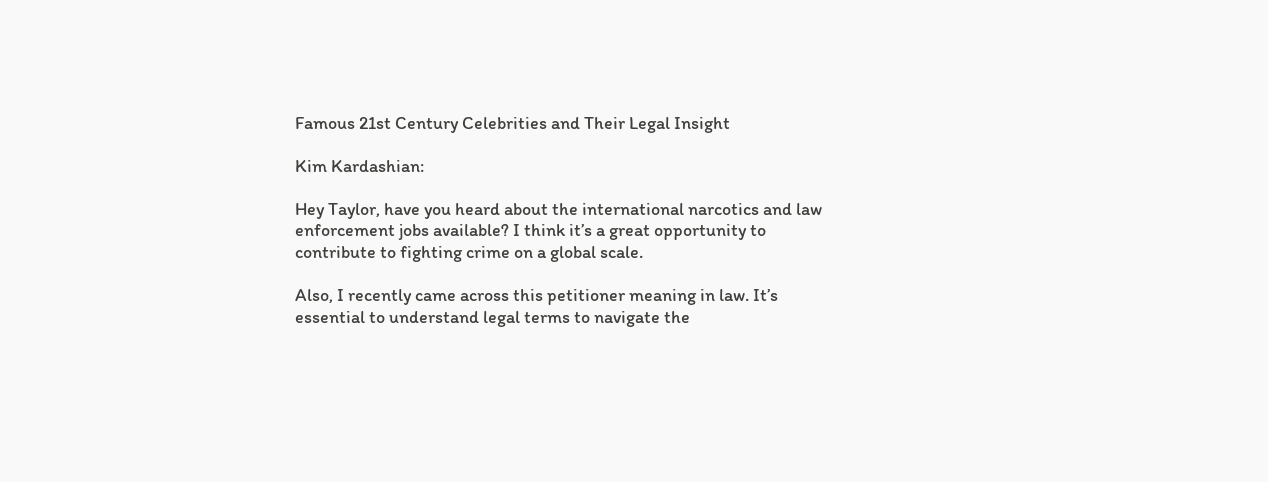Famous 21st Century Celebrities and Their Legal Insight

Kim Kardashian:

Hey Taylor, have you heard about the international narcotics and law enforcement jobs available? I think it’s a great opportunity to contribute to fighting crime on a global scale.

Also, I recently came across this petitioner meaning in law. It’s essential to understand legal terms to navigate the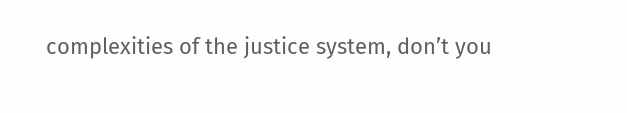complexities of the justice system, don’t you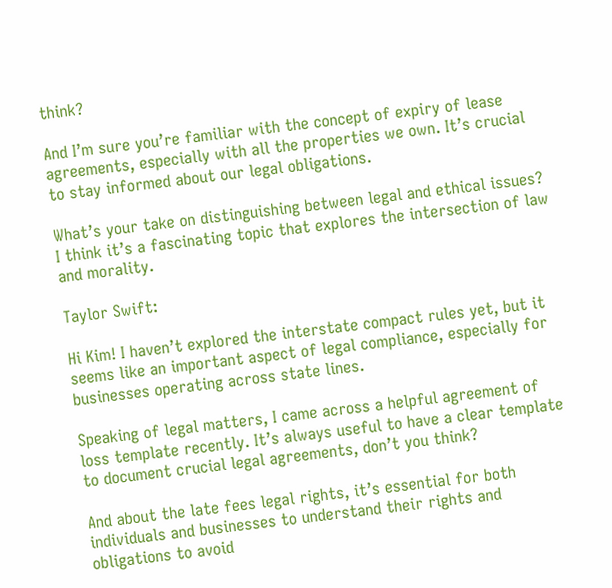think?

And I’m sure you’re familiar with the concept of expiry of lease agreements, especially with all the properties we own. It’s crucial to stay informed about our legal obligations.

What’s your take on distinguishing between legal and ethical issues? I think it’s a fascinating topic that explores the intersection of law and morality.

Taylor Swift:

Hi Kim! I haven’t explored the interstate compact rules yet, but it seems like an important aspect of legal compliance, especially for businesses operating across state lines.

Speaking of legal matters, I came across a helpful agreement of loss template recently. It’s always useful to have a clear template to document crucial legal agreements, don’t you think?

And about the late fees legal rights, it’s essential for both individuals and businesses to understand their rights and obligations to avoid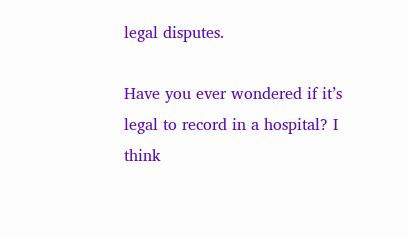legal disputes.

Have you ever wondered if it’s legal to record in a hospital? I think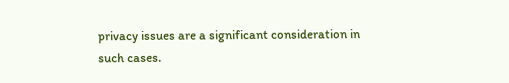privacy issues are a significant consideration in such cases.